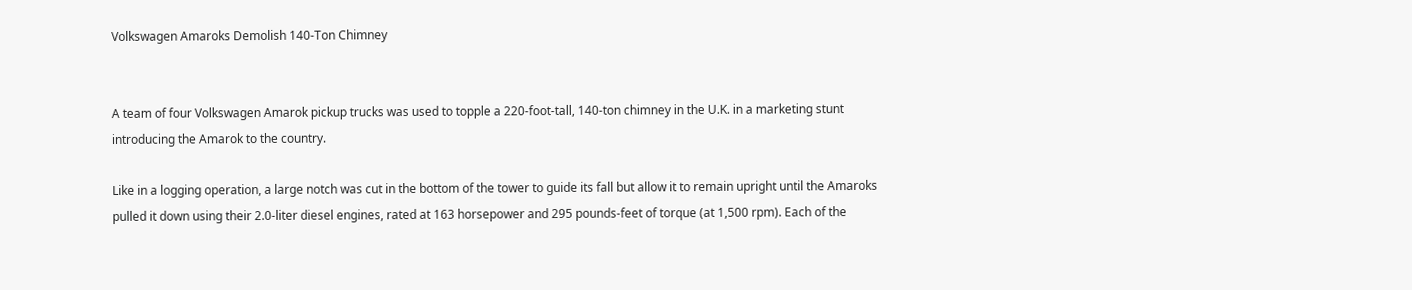Volkswagen Amaroks Demolish 140-Ton Chimney


A team of four Volkswagen Amarok pickup trucks was used to topple a 220-foot-tall, 140-ton chimney in the U.K. in a marketing stunt introducing the Amarok to the country.

Like in a logging operation, a large notch was cut in the bottom of the tower to guide its fall but allow it to remain upright until the Amaroks pulled it down using their 2.0-liter diesel engines, rated at 163 horsepower and 295 pounds-feet of torque (at 1,500 rpm). Each of the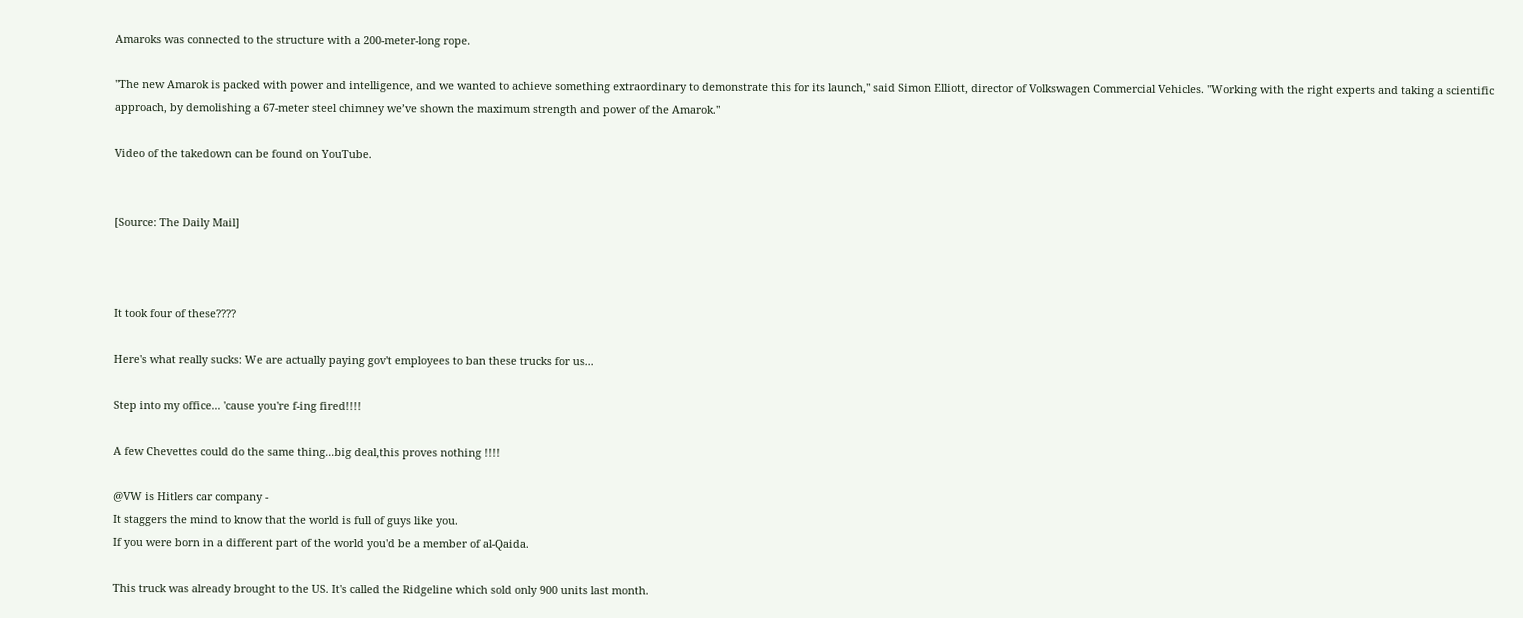Amaroks was connected to the structure with a 200-meter-long rope.

"The new Amarok is packed with power and intelligence, and we wanted to achieve something extraordinary to demonstrate this for its launch," said Simon Elliott, director of Volkswagen Commercial Vehicles. "Working with the right experts and taking a scientific approach, by demolishing a 67-meter steel chimney we’ve shown the maximum strength and power of the Amarok."

Video of the takedown can be found on YouTube.


[Source: The Daily Mail]



It took four of these????

Here's what really sucks: We are actually paying gov't employees to ban these trucks for us...

Step into my office... 'cause you're f-ing fired!!!!

A few Chevettes could do the same thing...big deal,this proves nothing !!!!

@VW is Hitlers car company -
It staggers the mind to know that the world is full of guys like you.
If you were born in a different part of the world you'd be a member of al-Qaida.

This truck was already brought to the US. It's called the Ridgeline which sold only 900 units last month.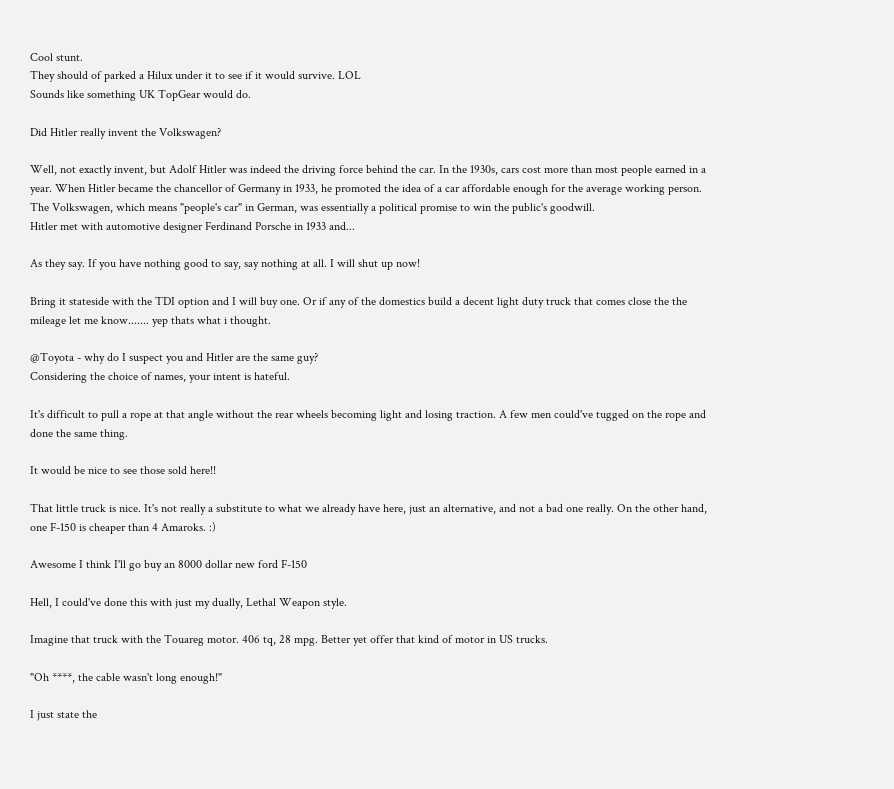Cool stunt.
They should of parked a Hilux under it to see if it would survive. LOL
Sounds like something UK TopGear would do.

Did Hitler really invent the Volkswagen?

Well, not exactly invent, but Adolf Hitler was indeed the driving force behind the car. In the 1930s, cars cost more than most people earned in a year. When Hitler became the chancellor of Germany in 1933, he promoted the idea of a car affordable enough for the average working person. The Volkswagen, which means "people's car" in German, was essentially a political promise to win the public's goodwill.
Hitler met with automotive designer Ferdinand Porsche in 1933 and...

As they say. If you have nothing good to say, say nothing at all. I will shut up now!

Bring it stateside with the TDI option and I will buy one. Or if any of the domestics build a decent light duty truck that comes close the the mileage let me know....... yep thats what i thought.

@Toyota - why do I suspect you and Hitler are the same guy?
Considering the choice of names, your intent is hateful.

It's difficult to pull a rope at that angle without the rear wheels becoming light and losing traction. A few men could've tugged on the rope and done the same thing.

It would be nice to see those sold here!!

That little truck is nice. It's not really a substitute to what we already have here, just an alternative, and not a bad one really. On the other hand, one F-150 is cheaper than 4 Amaroks. :)

Awesome I think I'll go buy an 8000 dollar new ford F-150

Hell, I could've done this with just my dually, Lethal Weapon style.

Imagine that truck with the Touareg motor. 406 tq, 28 mpg. Better yet offer that kind of motor in US trucks.

"Oh ****, the cable wasn't long enough!"

I just state the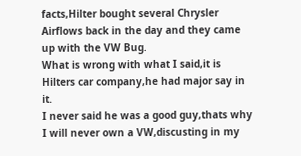facts,Hilter bought several Chrysler Airflows back in the day and they came up with the VW Bug.
What is wrong with what I said,it is Hilters car company,he had major say in it.
I never said he was a good guy,thats why I will never own a VW,discusting in my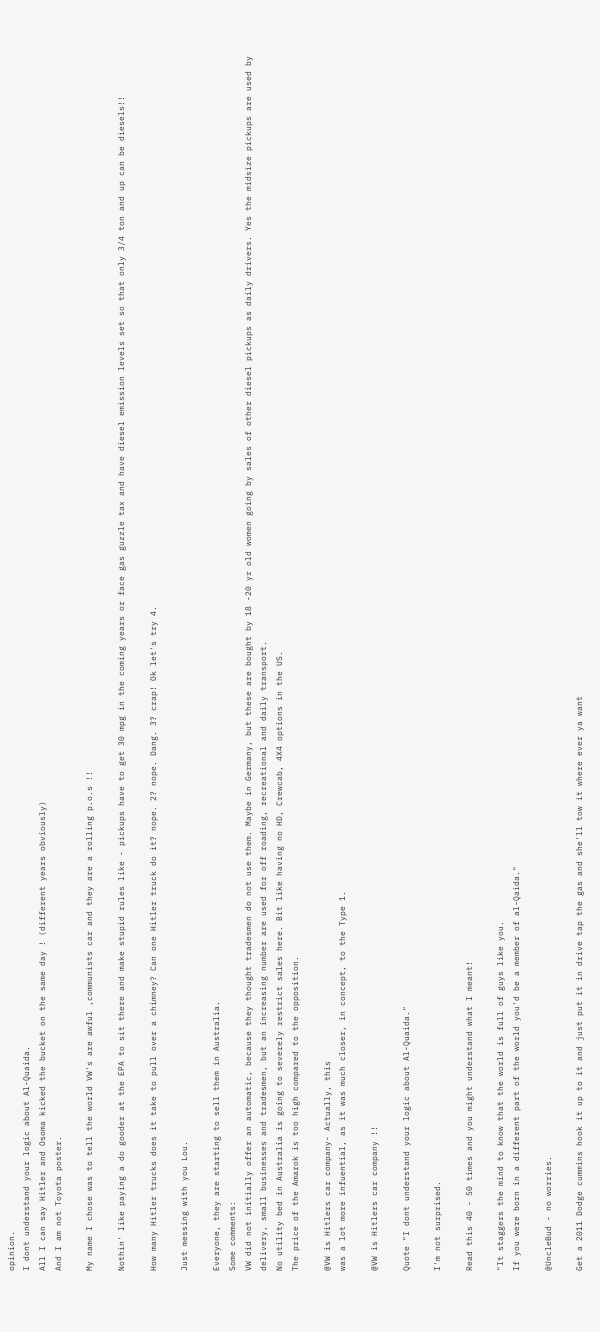opinion.
I dont understand your logic about Al-Quaida.
All I can say Hitler and Osoma kicked the bucket on the same day ! (different years obviously)
And I am not Toyota poster.

My name I chose was to tell the world VW's are awful ,communists car and they are a rolling p.o.s !!

Nothin' like paying a do gooder at the EPA to sit there and make stupid rules like - pickups have to get 30 mpg in the coming years or face gas guzzle tax and have diesel emission levels set so that only 3/4 ton and up can be diesels!!

How many Hitler trucks does it take to pull over a chimney? Can one Hitler truck do it? nope. 2? nope. Dang. 3? crap! Ok let's try 4.

Just messing with you Lou.

Everyone, they are starting to sell them in Australia.
Some comments:
VW did not initially offer an automatic, because they thought tradesmen do not use them. Maybe in Germany, but these are bought by 18 -20 yr old women going by sales of other diesel pickups as daily drivers. Yes the midsize pickups are used by delivery, small businesses and tradesmen, but an increasing number are used for off roading, recreational and daily transport.
No utility bed in Australia is going to severely restrict sales here. Bit like having no HD, Crewcab, 4X4 options in the US.
The price of the Amarok is too high compared to the opposition.

@VW is Hitlers car company- Actually, this
was a lot more infuential, as it was much closer, in concept, to the Type 1.

@VW is Hitlers car company !!

Quote "I dont understand your logic about Al-Quaida."

I'm not surprised.

Read this 40 - 50 times and you might understand what I meant!

"It staggers the mind to know that the world is full of guys like you.
If you were born in a different part of the world you'd be a member of al-Qaida."

@UncleBud - no worries.

Get a 2011 Dodge cummins hook it up to it and just put it in drive tap the gas and she'll tow it where ever ya want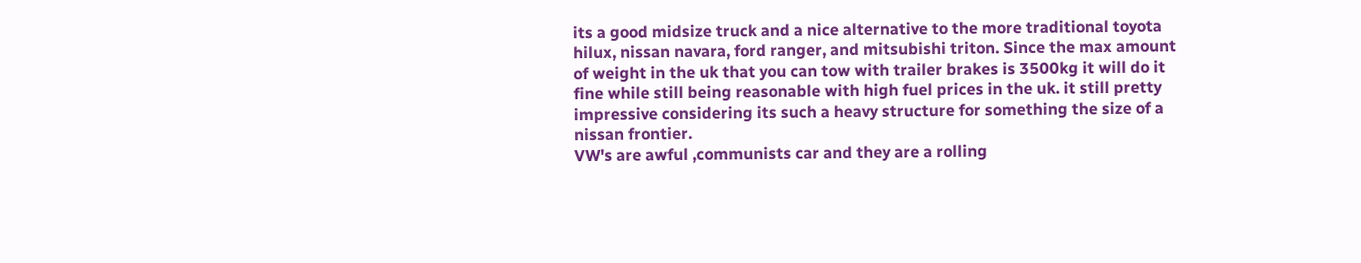its a good midsize truck and a nice alternative to the more traditional toyota hilux, nissan navara, ford ranger, and mitsubishi triton. Since the max amount of weight in the uk that you can tow with trailer brakes is 3500kg it will do it fine while still being reasonable with high fuel prices in the uk. it still pretty impressive considering its such a heavy structure for something the size of a nissan frontier.
VW's are awful ,communists car and they are a rolling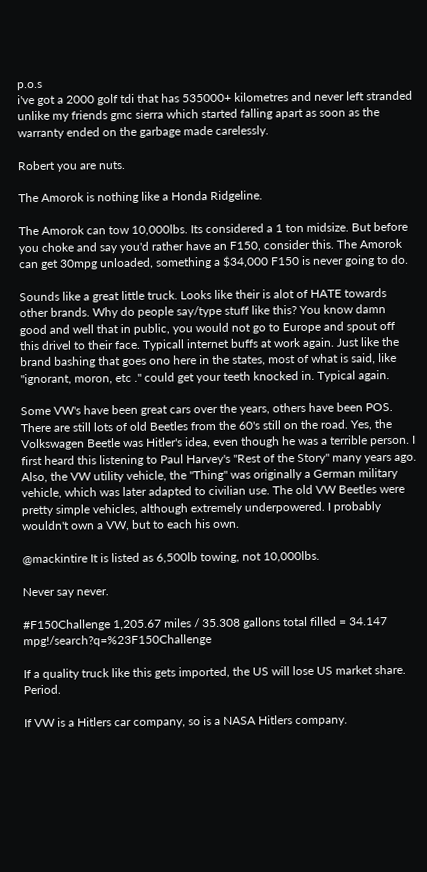p.o.s
i've got a 2000 golf tdi that has 535000+ kilometres and never left stranded unlike my friends gmc sierra which started falling apart as soon as the warranty ended on the garbage made carelessly.

Robert you are nuts.

The Amorok is nothing like a Honda Ridgeline.

The Amorok can tow 10,000lbs. Its considered a 1 ton midsize. But before you choke and say you'd rather have an F150, consider this. The Amorok can get 30mpg unloaded, something a $34,000 F150 is never going to do.

Sounds like a great little truck. Looks like their is alot of HATE towards other brands. Why do people say/type stuff like this? You know damn good and well that in public, you would not go to Europe and spout off this drivel to their face. Typicall internet buffs at work again. Just like the brand bashing that goes ono here in the states, most of what is said, like "ignorant, moron, etc ." could get your teeth knocked in. Typical again.

Some VW's have been great cars over the years, others have been POS. There are still lots of old Beetles from the 60's still on the road. Yes, the Volkswagen Beetle was Hitler's idea, even though he was a terrible person. I first heard this listening to Paul Harvey's "Rest of the Story" many years ago. Also, the VW utility vehicle, the "Thing" was originally a German military vehicle, which was later adapted to civilian use. The old VW Beetles were pretty simple vehicles, although extremely underpowered. I probably wouldn't own a VW, but to each his own.

@mackintire It is listed as 6,500lb towing, not 10,000lbs.

Never say never.

#F150Challenge 1,205.67 miles / 35.308 gallons total filled = 34.147 mpg!/search?q=%23F150Challenge

If a quality truck like this gets imported, the US will lose US market share. Period.

If VW is a Hitlers car company, so is a NASA Hitlers company.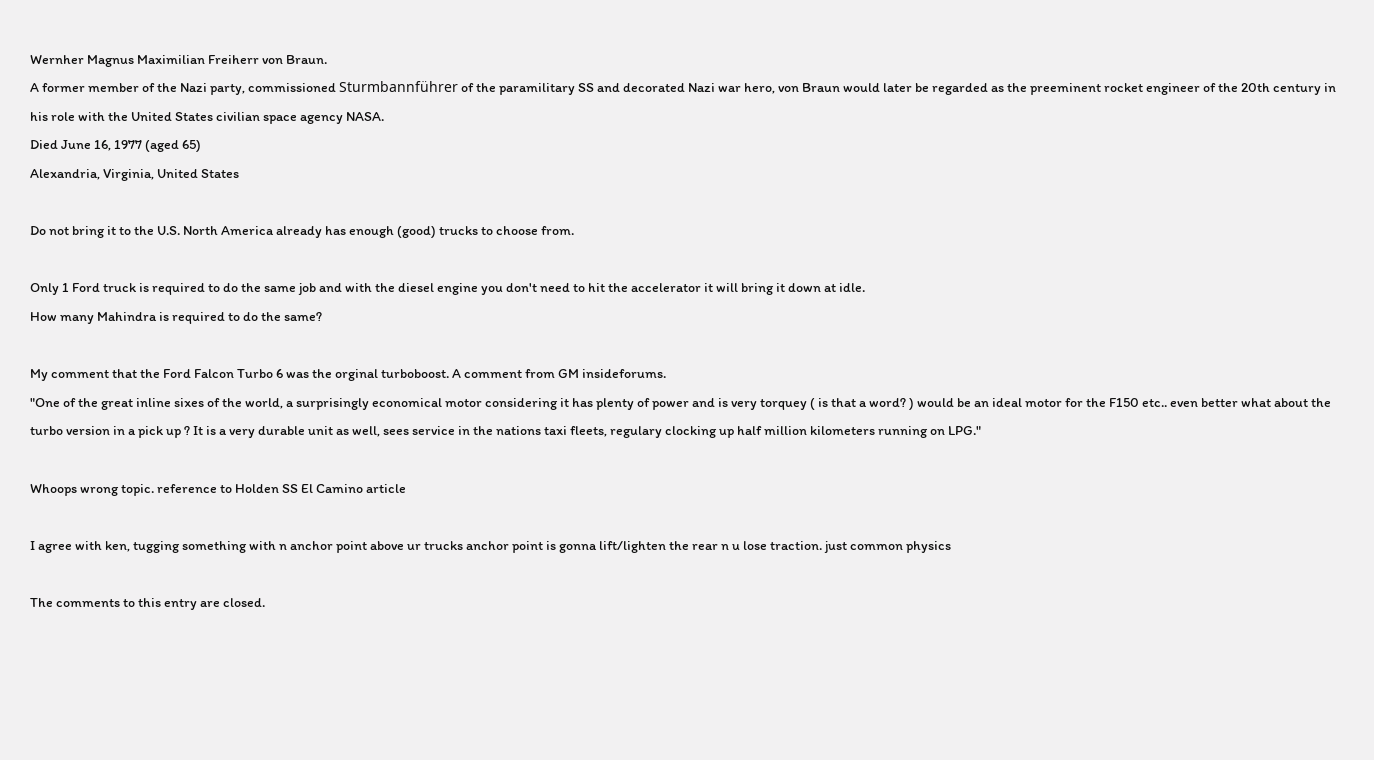Wernher Magnus Maximilian Freiherr von Braun.
A former member of the Nazi party, commissioned Sturmbannführer of the paramilitary SS and decorated Nazi war hero, von Braun would later be regarded as the preeminent rocket engineer of the 20th century in his role with the United States civilian space agency NASA.
Died June 16, 1977 (aged 65)
Alexandria, Virginia, United States

Do not bring it to the U.S. North America already has enough (good) trucks to choose from.

Only 1 Ford truck is required to do the same job and with the diesel engine you don't need to hit the accelerator it will bring it down at idle.
How many Mahindra is required to do the same?

My comment that the Ford Falcon Turbo 6 was the orginal turboboost. A comment from GM insideforums.
"One of the great inline sixes of the world, a surprisingly economical motor considering it has plenty of power and is very torquey ( is that a word? ) would be an ideal motor for the F150 etc.. even better what about the turbo version in a pick up ? It is a very durable unit as well, sees service in the nations taxi fleets, regulary clocking up half million kilometers running on LPG."

Whoops wrong topic. reference to Holden SS El Camino article

I agree with ken, tugging something with n anchor point above ur trucks anchor point is gonna lift/lighten the rear n u lose traction. just common physics

The comments to this entry are closed.